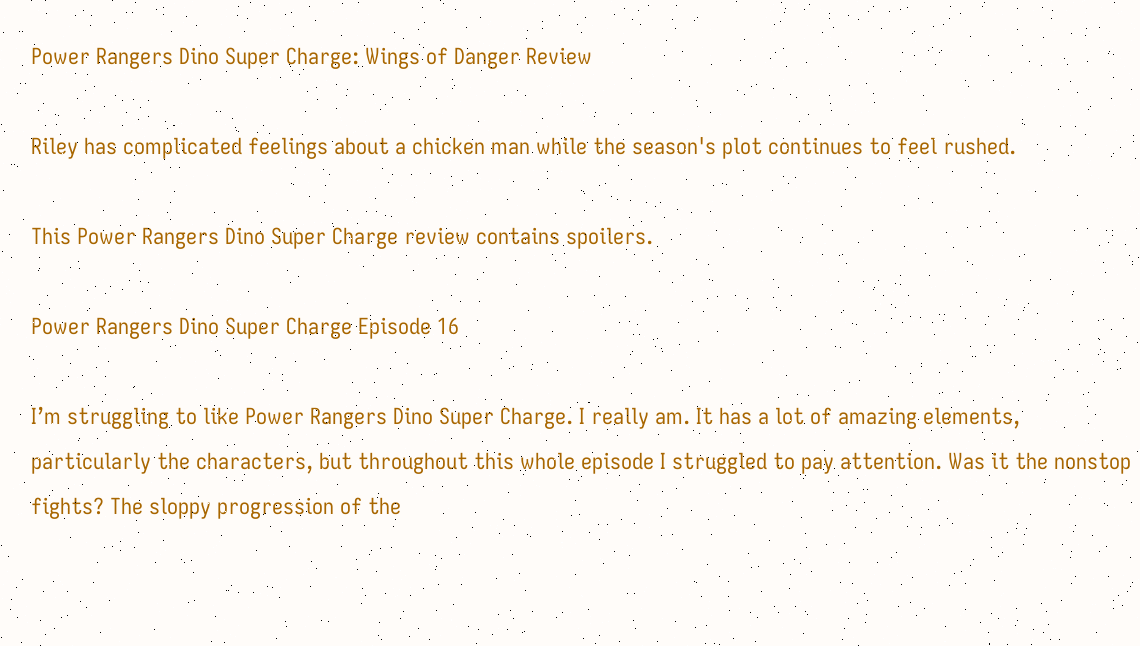Power Rangers Dino Super Charge: Wings of Danger Review

Riley has complicated feelings about a chicken man while the season's plot continues to feel rushed.

This Power Rangers Dino Super Charge review contains spoilers.

Power Rangers Dino Super Charge Episode 16

I’m struggling to like Power Rangers Dino Super Charge. I really am. It has a lot of amazing elements, particularly the characters, but throughout this whole episode I struggled to pay attention. Was it the nonstop fights? The sloppy progression of the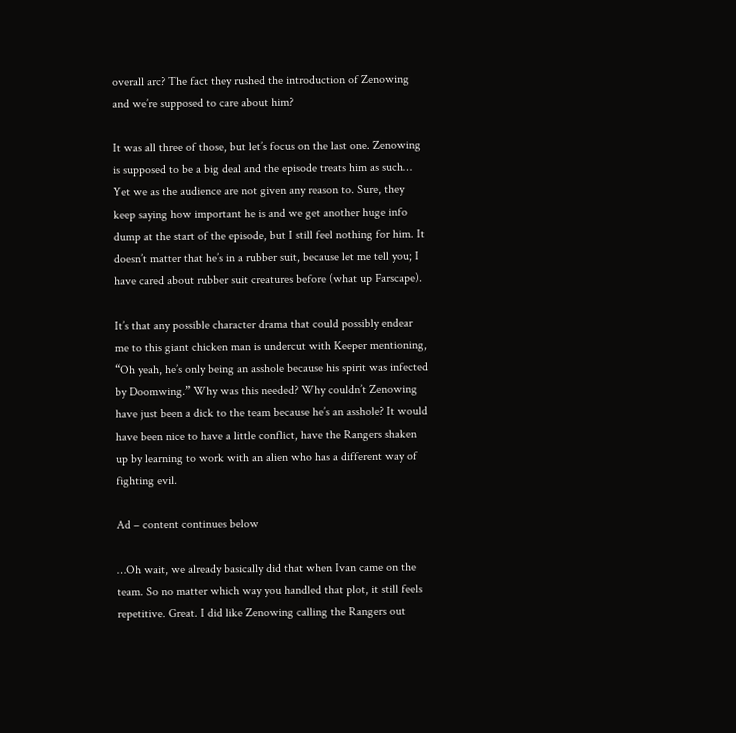overall arc? The fact they rushed the introduction of Zenowing and we’re supposed to care about him?

It was all three of those, but let’s focus on the last one. Zenowing is supposed to be a big deal and the episode treats him as such… Yet we as the audience are not given any reason to. Sure, they keep saying how important he is and we get another huge info dump at the start of the episode, but I still feel nothing for him. It doesn’t matter that he’s in a rubber suit, because let me tell you; I have cared about rubber suit creatures before (what up Farscape).

It’s that any possible character drama that could possibly endear me to this giant chicken man is undercut with Keeper mentioning, “Oh yeah, he’s only being an asshole because his spirit was infected by Doomwing.” Why was this needed? Why couldn’t Zenowing have just been a dick to the team because he’s an asshole? It would have been nice to have a little conflict, have the Rangers shaken up by learning to work with an alien who has a different way of fighting evil.

Ad – content continues below

…Oh wait, we already basically did that when Ivan came on the team. So no matter which way you handled that plot, it still feels repetitive. Great. I did like Zenowing calling the Rangers out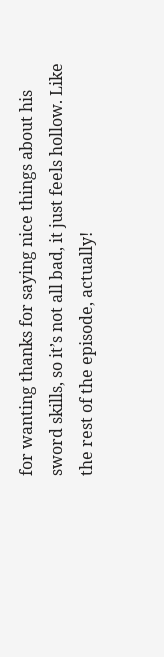for wanting thanks for saying nice things about his sword skills, so it’s not all bad, it just feels hollow. Like the rest of the episode, actually!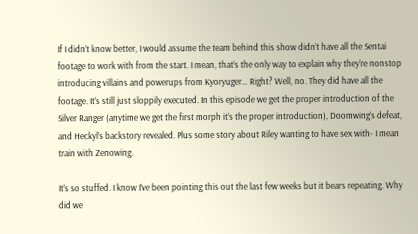If I didn’t know better, I would assume the team behind this show didn’t have all the Sentai footage to work with from the start. I mean, that’s the only way to explain why they’re nonstop introducing villains and powerups from Kyoryuger… Right? Well, no. They did have all the footage. It’s still just sloppily executed. In this episode we get the proper introduction of the Silver Ranger (anytime we get the first morph it’s the proper introduction), Doomwing’s defeat, and Heckyl’s backstory revealed. Plus some story about Riley wanting to have sex with- I mean train with Zenowing.

It’s so stuffed. I know I’ve been pointing this out the last few weeks but it bears repeating. Why did we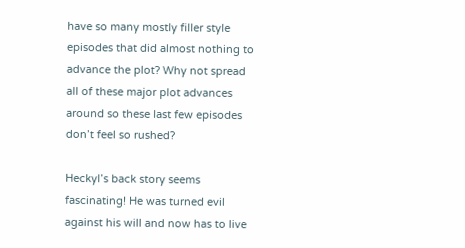have so many mostly filler style episodes that did almost nothing to advance the plot? Why not spread all of these major plot advances around so these last few episodes don’t feel so rushed?

Heckyl’s back story seems fascinating! He was turned evil against his will and now has to live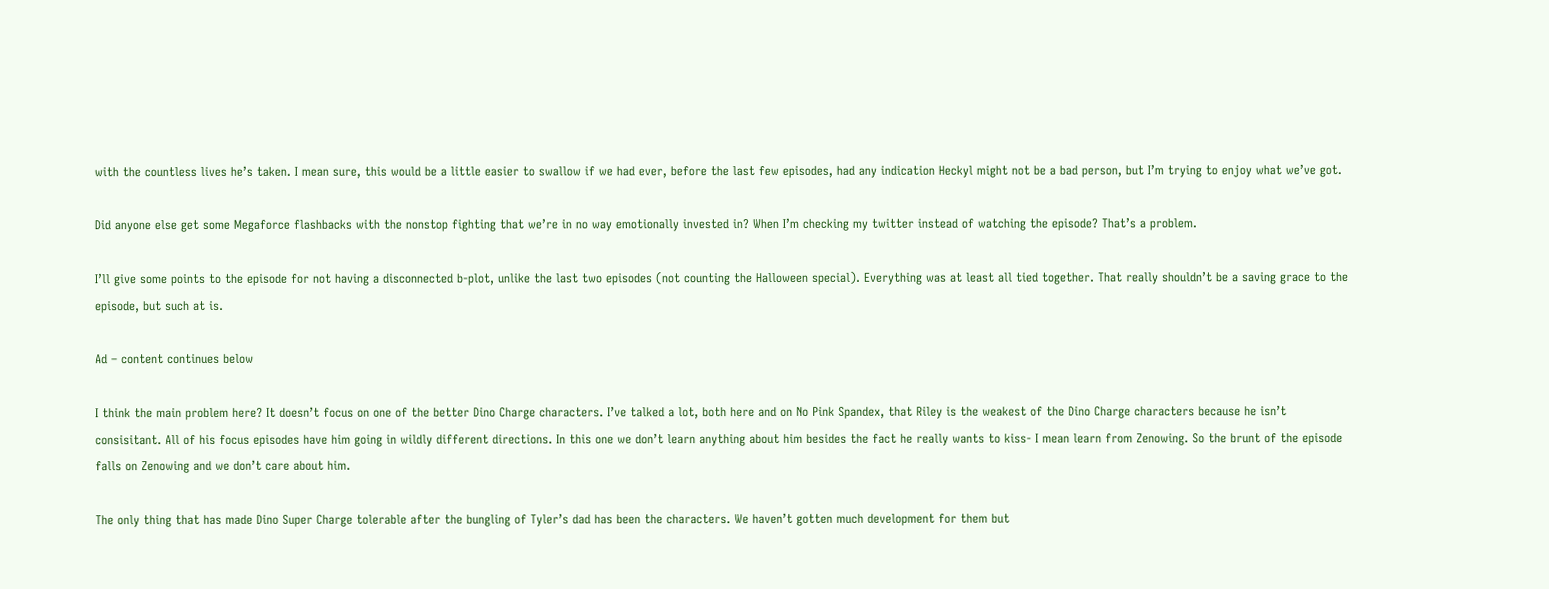with the countless lives he’s taken. I mean sure, this would be a little easier to swallow if we had ever, before the last few episodes, had any indication Heckyl might not be a bad person, but I’m trying to enjoy what we’ve got.

Did anyone else get some Megaforce flashbacks with the nonstop fighting that we’re in no way emotionally invested in? When I’m checking my twitter instead of watching the episode? That’s a problem.

I’ll give some points to the episode for not having a disconnected b-plot, unlike the last two episodes (not counting the Halloween special). Everything was at least all tied together. That really shouldn’t be a saving grace to the episode, but such at is.

Ad – content continues below

I think the main problem here? It doesn’t focus on one of the better Dino Charge characters. I’ve talked a lot, both here and on No Pink Spandex, that Riley is the weakest of the Dino Charge characters because he isn’t consisitant. All of his focus episodes have him going in wildly different directions. In this one we don’t learn anything about him besides the fact he really wants to kiss- I mean learn from Zenowing. So the brunt of the episode falls on Zenowing and we don’t care about him.

The only thing that has made Dino Super Charge tolerable after the bungling of Tyler’s dad has been the characters. We haven’t gotten much development for them but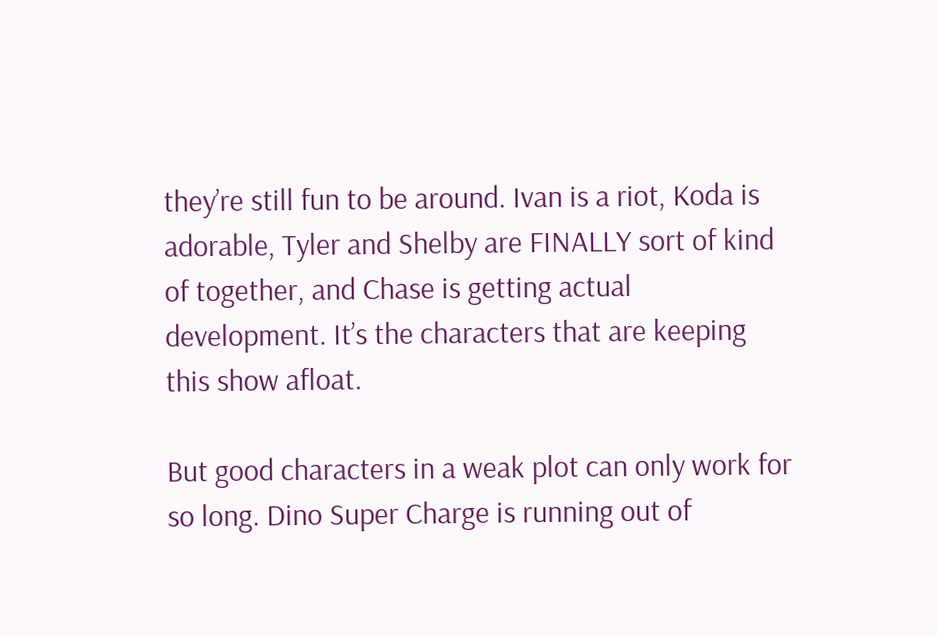they’re still fun to be around. Ivan is a riot, Koda is adorable, Tyler and Shelby are FINALLY sort of kind of together, and Chase is getting actual development. It’s the characters that are keeping this show afloat.

But good characters in a weak plot can only work for so long. Dino Super Charge is running out of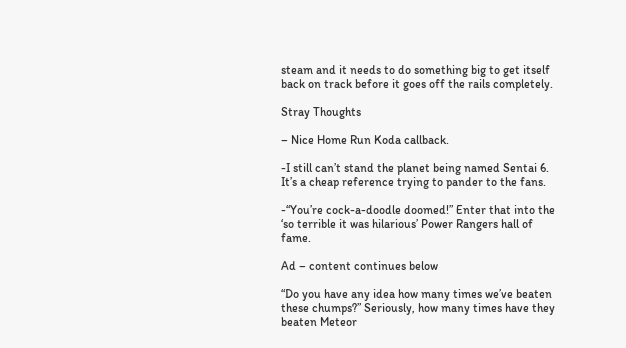steam and it needs to do something big to get itself back on track before it goes off the rails completely.

Stray Thoughts

– Nice Home Run Koda callback.

-I still can’t stand the planet being named Sentai 6. It’s a cheap reference trying to pander to the fans.

-“You’re cock-a-doodle doomed!” Enter that into the ‘so terrible it was hilarious’ Power Rangers hall of fame.

Ad – content continues below

“Do you have any idea how many times we’ve beaten these chumps?” Seriously, how many times have they beaten Meteor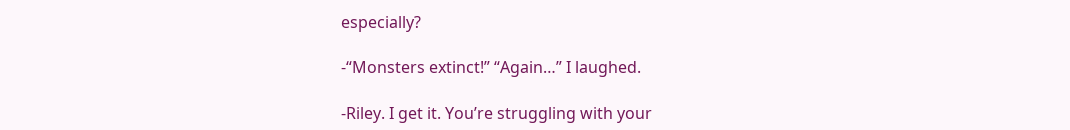especially?

-“Monsters extinct!” “Again…” I laughed.

-Riley. I get it. You’re struggling with your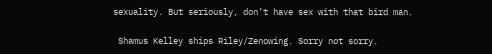sexuality. But seriously, don’t have sex with that bird man.

 Shamus Kelley ships Riley/Zenowing. Sorry not sorry.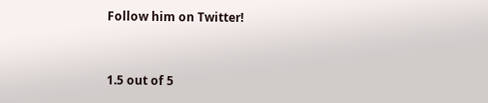Follow him on Twitter!


1.5 out of 5